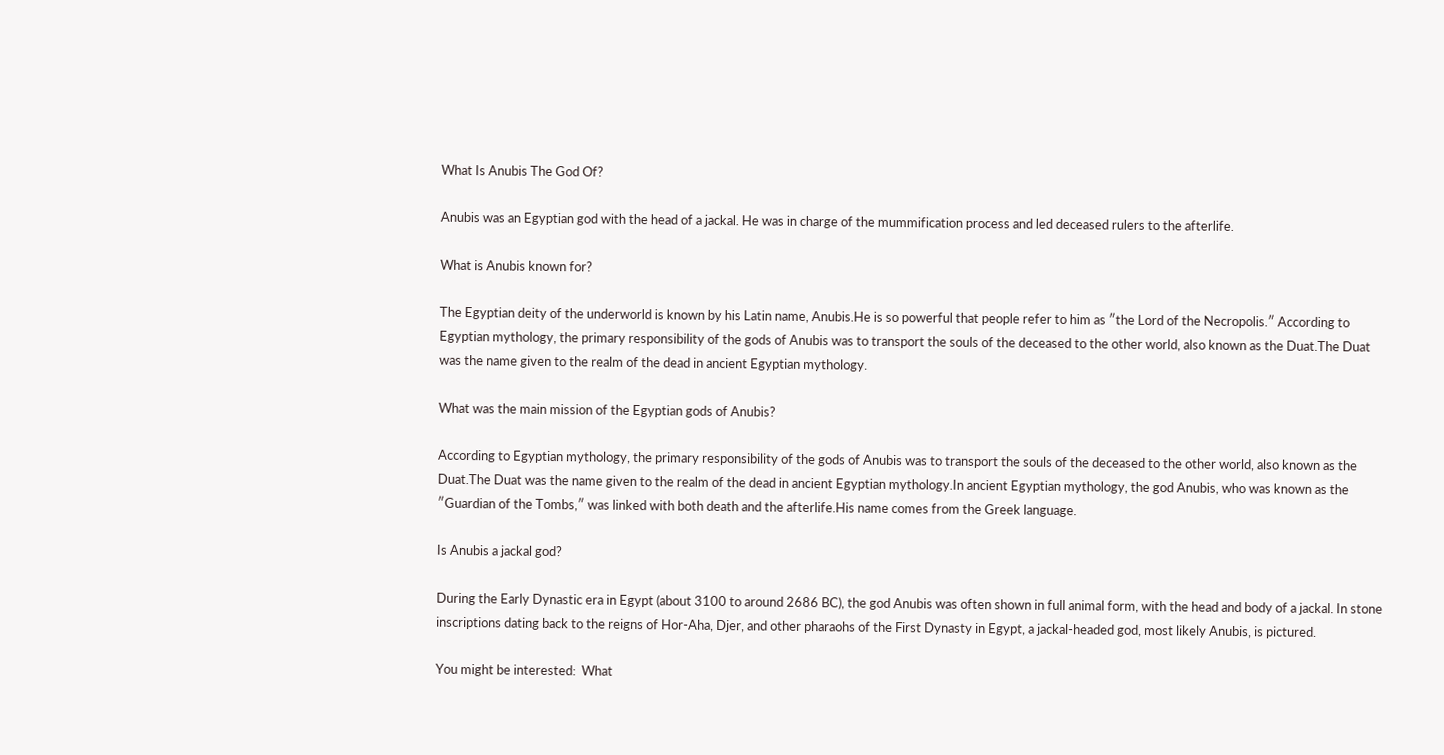What Is Anubis The God Of?

Anubis was an Egyptian god with the head of a jackal. He was in charge of the mummification process and led deceased rulers to the afterlife.

What is Anubis known for?

The Egyptian deity of the underworld is known by his Latin name, Anubis.He is so powerful that people refer to him as ″the Lord of the Necropolis.″ According to Egyptian mythology, the primary responsibility of the gods of Anubis was to transport the souls of the deceased to the other world, also known as the Duat.The Duat was the name given to the realm of the dead in ancient Egyptian mythology.

What was the main mission of the Egyptian gods of Anubis?

According to Egyptian mythology, the primary responsibility of the gods of Anubis was to transport the souls of the deceased to the other world, also known as the Duat.The Duat was the name given to the realm of the dead in ancient Egyptian mythology.In ancient Egyptian mythology, the god Anubis, who was known as the ″Guardian of the Tombs,″ was linked with both death and the afterlife.His name comes from the Greek language.

Is Anubis a jackal god?

During the Early Dynastic era in Egypt (about 3100 to around 2686 BC), the god Anubis was often shown in full animal form, with the head and body of a jackal. In stone inscriptions dating back to the reigns of Hor-Aha, Djer, and other pharaohs of the First Dynasty in Egypt, a jackal-headed god, most likely Anubis, is pictured.

You might be interested:  What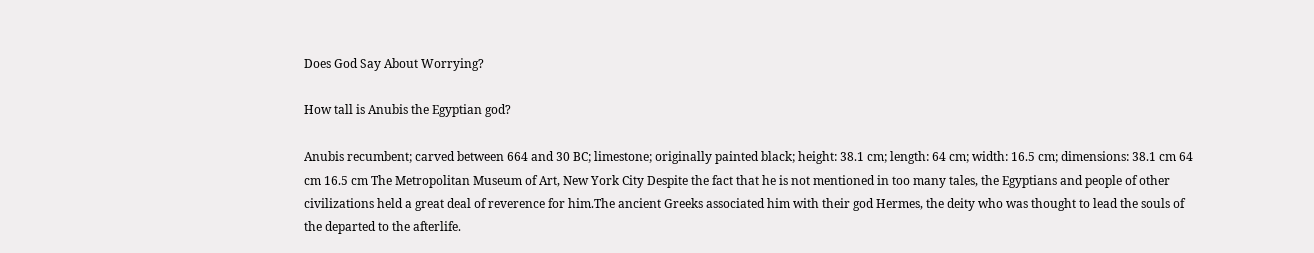Does God Say About Worrying?

How tall is Anubis the Egyptian god?

Anubis recumbent; carved between 664 and 30 BC; limestone; originally painted black; height: 38.1 cm; length: 64 cm; width: 16.5 cm; dimensions: 38.1 cm 64 cm 16.5 cm The Metropolitan Museum of Art, New York City Despite the fact that he is not mentioned in too many tales, the Egyptians and people of other civilizations held a great deal of reverence for him.The ancient Greeks associated him with their god Hermes, the deity who was thought to lead the souls of the departed to the afterlife.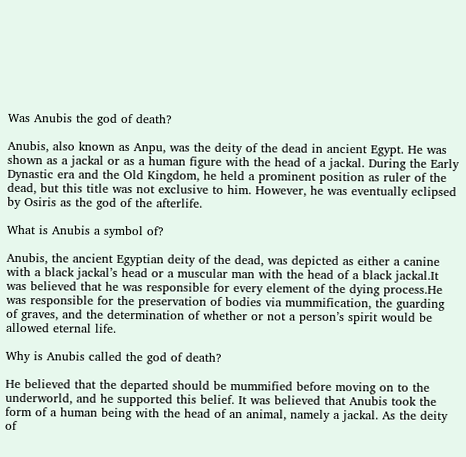Was Anubis the god of death?

Anubis, also known as Anpu, was the deity of the dead in ancient Egypt. He was shown as a jackal or as a human figure with the head of a jackal. During the Early Dynastic era and the Old Kingdom, he held a prominent position as ruler of the dead, but this title was not exclusive to him. However, he was eventually eclipsed by Osiris as the god of the afterlife.

What is Anubis a symbol of?

Anubis, the ancient Egyptian deity of the dead, was depicted as either a canine with a black jackal’s head or a muscular man with the head of a black jackal.It was believed that he was responsible for every element of the dying process.He was responsible for the preservation of bodies via mummification, the guarding of graves, and the determination of whether or not a person’s spirit would be allowed eternal life.

Why is Anubis called the god of death?

He believed that the departed should be mummified before moving on to the underworld, and he supported this belief. It was believed that Anubis took the form of a human being with the head of an animal, namely a jackal. As the deity of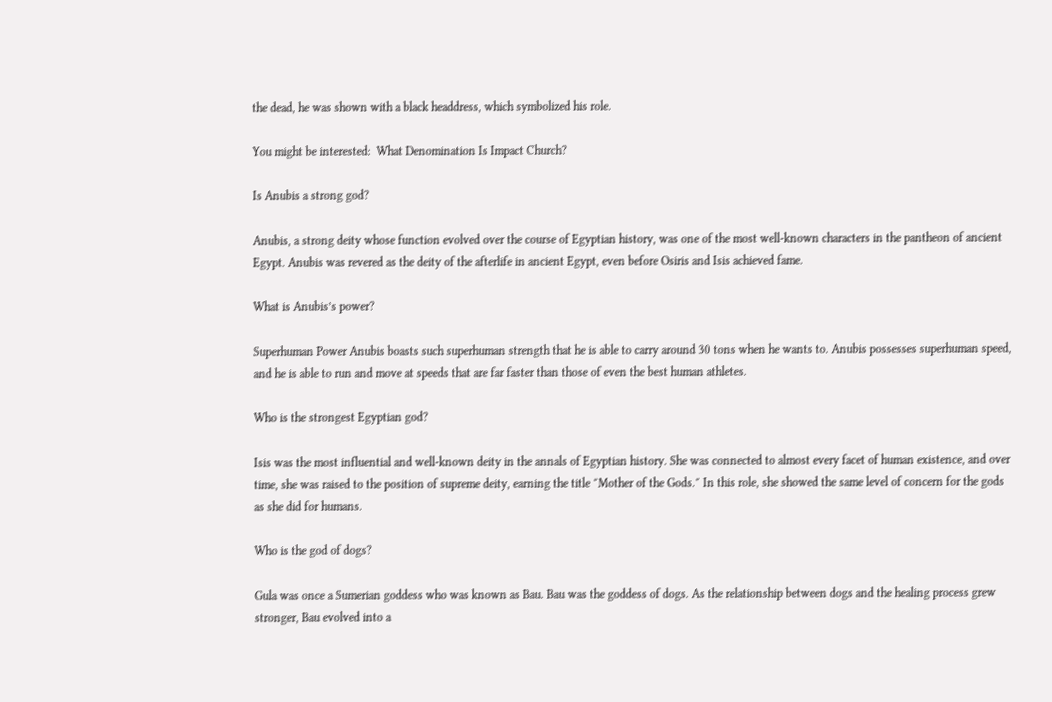the dead, he was shown with a black headdress, which symbolized his role.

You might be interested:  What Denomination Is Impact Church?

Is Anubis a strong god?

Anubis, a strong deity whose function evolved over the course of Egyptian history, was one of the most well-known characters in the pantheon of ancient Egypt. Anubis was revered as the deity of the afterlife in ancient Egypt, even before Osiris and Isis achieved fame.

What is Anubis’s power?

Superhuman Power Anubis boasts such superhuman strength that he is able to carry around 30 tons when he wants to. Anubis possesses superhuman speed, and he is able to run and move at speeds that are far faster than those of even the best human athletes.

Who is the strongest Egyptian god?

Isis was the most influential and well-known deity in the annals of Egyptian history. She was connected to almost every facet of human existence, and over time, she was raised to the position of supreme deity, earning the title ″Mother of the Gods.″ In this role, she showed the same level of concern for the gods as she did for humans.

Who is the god of dogs?

Gula was once a Sumerian goddess who was known as Bau. Bau was the goddess of dogs. As the relationship between dogs and the healing process grew stronger, Bau evolved into a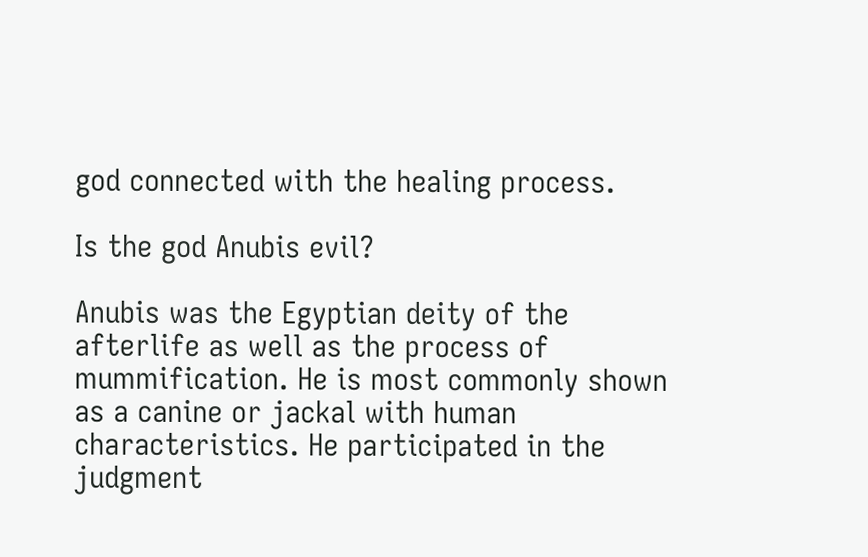god connected with the healing process.

Is the god Anubis evil?

Anubis was the Egyptian deity of the afterlife as well as the process of mummification. He is most commonly shown as a canine or jackal with human characteristics. He participated in the judgment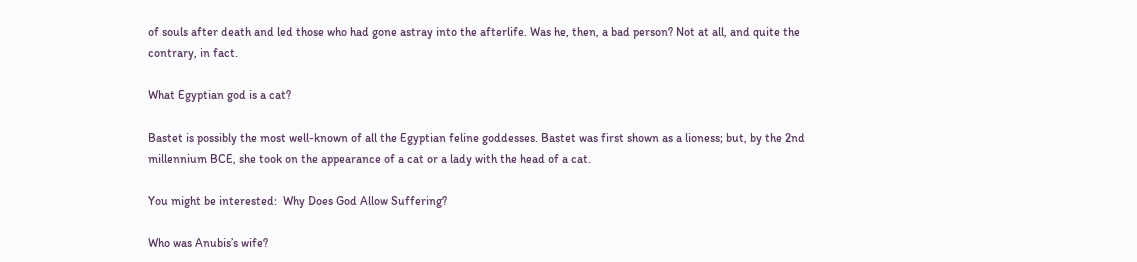of souls after death and led those who had gone astray into the afterlife. Was he, then, a bad person? Not at all, and quite the contrary, in fact.

What Egyptian god is a cat?

Bastet is possibly the most well-known of all the Egyptian feline goddesses. Bastet was first shown as a lioness; but, by the 2nd millennium BCE, she took on the appearance of a cat or a lady with the head of a cat.

You might be interested:  Why Does God Allow Suffering?

Who was Anubis’s wife?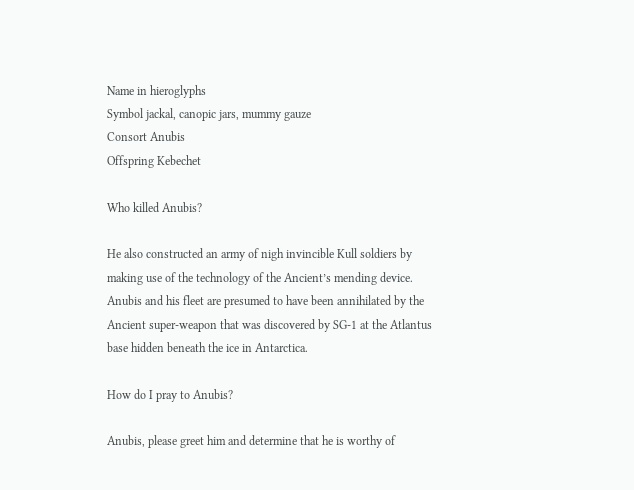Name in hieroglyphs
Symbol jackal, canopic jars, mummy gauze
Consort Anubis
Offspring Kebechet

Who killed Anubis?

He also constructed an army of nigh invincible Kull soldiers by making use of the technology of the Ancient’s mending device. Anubis and his fleet are presumed to have been annihilated by the Ancient super-weapon that was discovered by SG-1 at the Atlantus base hidden beneath the ice in Antarctica.

How do I pray to Anubis?

Anubis, please greet him and determine that he is worthy of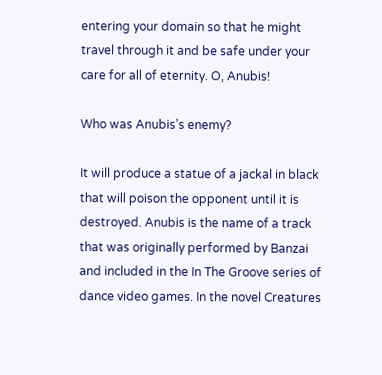entering your domain so that he might travel through it and be safe under your care for all of eternity. O, Anubis!

Who was Anubis’s enemy?

It will produce a statue of a jackal in black that will poison the opponent until it is destroyed. Anubis is the name of a track that was originally performed by Banzai and included in the In The Groove series of dance video games. In the novel Creatures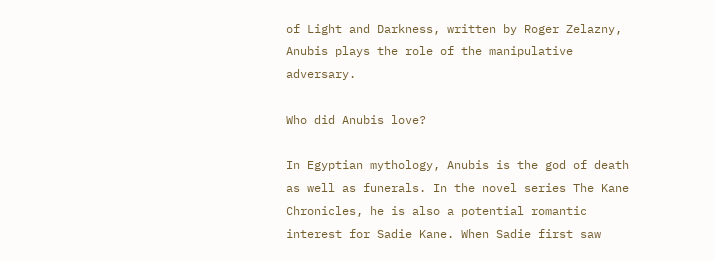of Light and Darkness, written by Roger Zelazny, Anubis plays the role of the manipulative adversary.

Who did Anubis love?

In Egyptian mythology, Anubis is the god of death as well as funerals. In the novel series The Kane Chronicles, he is also a potential romantic interest for Sadie Kane. When Sadie first saw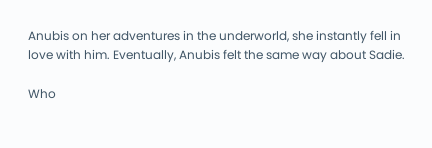Anubis on her adventures in the underworld, she instantly fell in love with him. Eventually, Anubis felt the same way about Sadie.

Who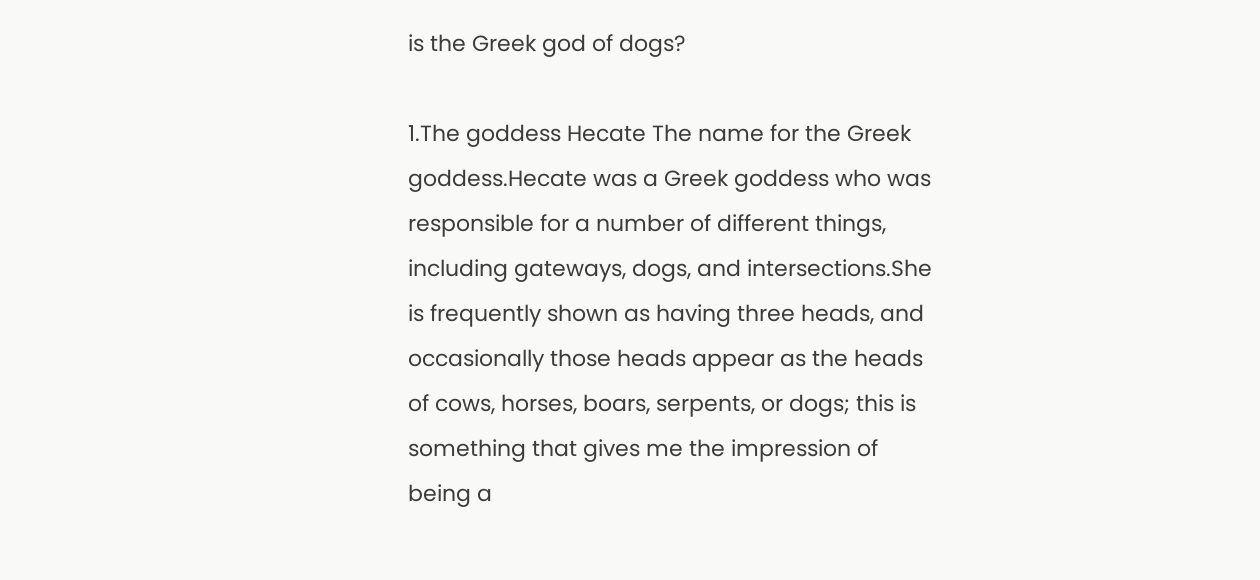is the Greek god of dogs?

1.The goddess Hecate The name for the Greek goddess.Hecate was a Greek goddess who was responsible for a number of different things, including gateways, dogs, and intersections.She is frequently shown as having three heads, and occasionally those heads appear as the heads of cows, horses, boars, serpents, or dogs; this is something that gives me the impression of being a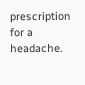prescription for a headache.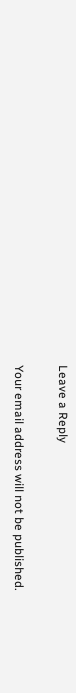Leave a Reply

Your email address will not be published.